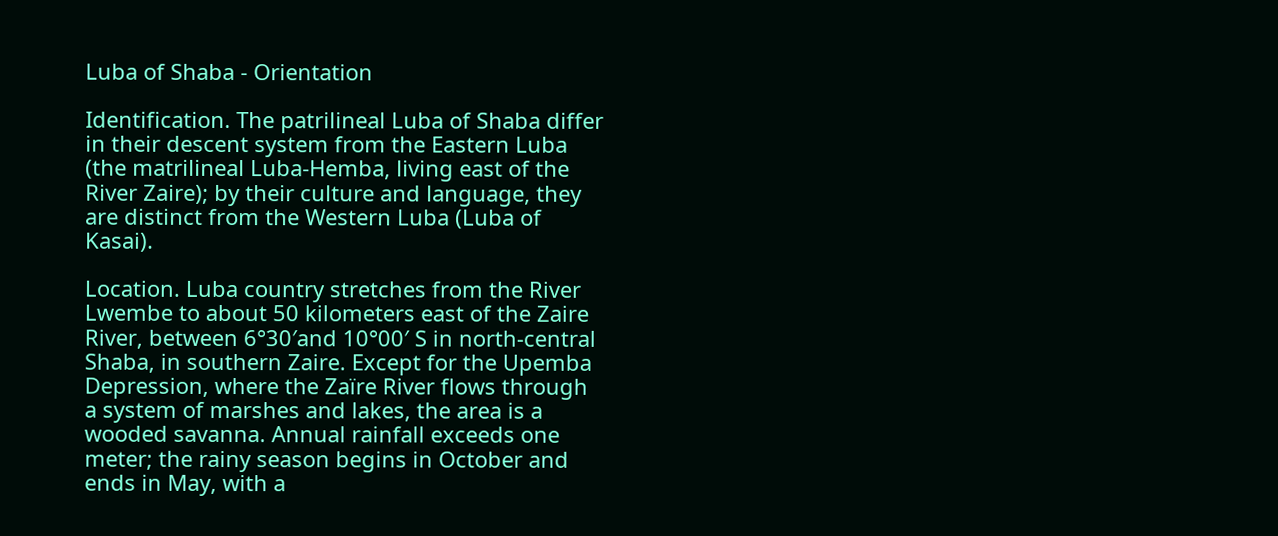Luba of Shaba - Orientation

Identification. The patrilineal Luba of Shaba differ in their descent system from the Eastern Luba (the matrilineal Luba-Hemba, living east of the River Zaire); by their culture and language, they are distinct from the Western Luba (Luba of Kasai).

Location. Luba country stretches from the River Lwembe to about 50 kilometers east of the Zaire River, between 6°30′and 10°00′ S in north-central Shaba, in southern Zaire. Except for the Upemba Depression, where the Zaïre River flows through a system of marshes and lakes, the area is a wooded savanna. Annual rainfall exceeds one meter; the rainy season begins in October and ends in May, with a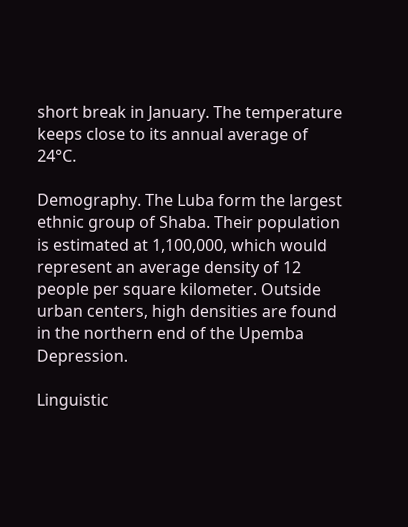short break in January. The temperature keeps close to its annual average of 24°C.

Demography. The Luba form the largest ethnic group of Shaba. Their population is estimated at 1,100,000, which would represent an average density of 12 people per square kilometer. Outside urban centers, high densities are found in the northern end of the Upemba Depression.

Linguistic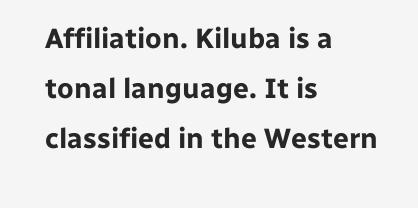Affiliation. Kiluba is a tonal language. It is classified in the Western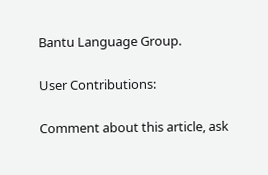Bantu Language Group.

User Contributions:

Comment about this article, ask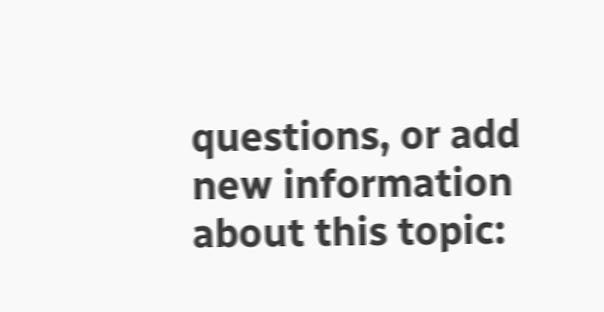questions, or add new information about this topic: